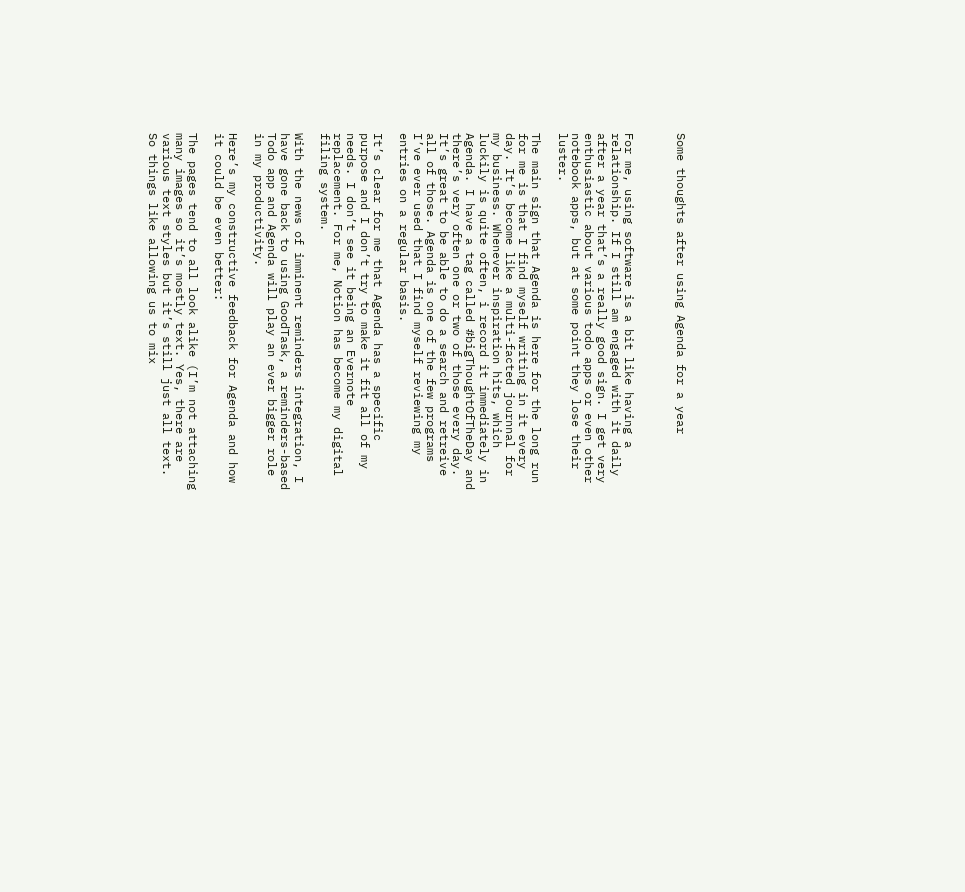Some thoughts after using Agenda for a year



For me, using software is a bit like having a relationship. If I still am engaged with it daily after a year that’s a really good sign. I get very enthusiastic about various todo apps or even other notebook apps, but at some point they lose their luster.

The main sign that Agenda is here for the long run for me is that I find myself writing in it every day. It’s become like a multi-facted journnal for my business. Whenever inspiration hits, which luckily is quite often, i record it immediately in Agenda. I have a tag called #bigThoughtOfTheDay and there’s very often one or two of those every day. It’s great to be able to do a search and retreive all of those. Agenda is one of the few programs I’ve ever used that I find myself reviewing my entries on a regular basis.

It’s clear for me that Agenda has a specific purpose and I don’t try to make it fit all of my needs. I don’t see it being an Evernote replacement. For me, Notion has become my digital filing system.

With the news of imminent reminders integration, I have gone back to using GoodTask, a reminders-based Todo app and Agenda will play an ever bigger role in my productivity.

Here’s my constructive feedback for Agenda and how it could be even better:

The pages tend to all look alike (I’m not attaching many images so it’s mostly text. Yes, there are various text styles but it’s still just all text. So things like allowing us to mix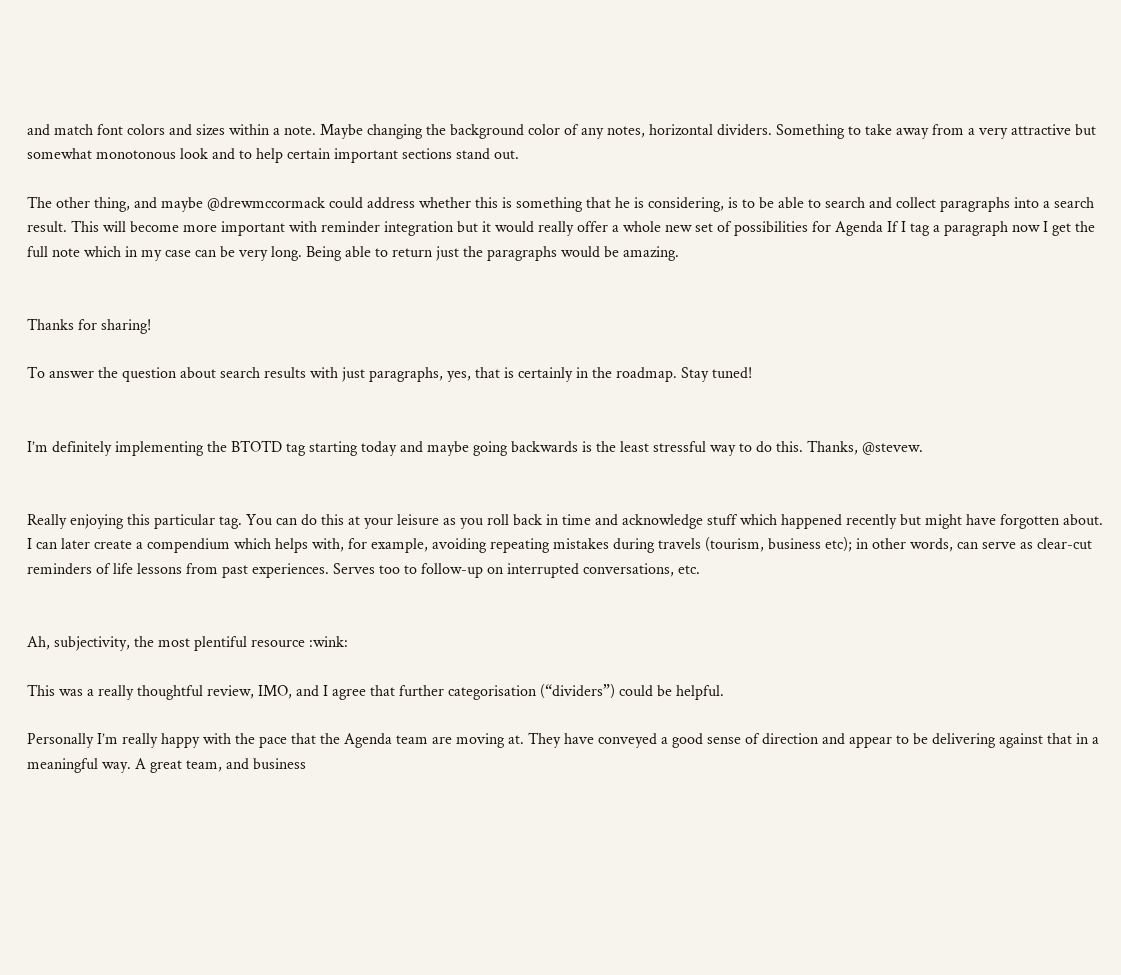and match font colors and sizes within a note. Maybe changing the background color of any notes, horizontal dividers. Something to take away from a very attractive but somewhat monotonous look and to help certain important sections stand out.

The other thing, and maybe @drewmccormack could address whether this is something that he is considering, is to be able to search and collect paragraphs into a search result. This will become more important with reminder integration but it would really offer a whole new set of possibilities for Agenda If I tag a paragraph now I get the full note which in my case can be very long. Being able to return just the paragraphs would be amazing.


Thanks for sharing!

To answer the question about search results with just paragraphs, yes, that is certainly in the roadmap. Stay tuned!


I’m definitely implementing the BTOTD tag starting today and maybe going backwards is the least stressful way to do this. Thanks, @stevew.


Really enjoying this particular tag. You can do this at your leisure as you roll back in time and acknowledge stuff which happened recently but might have forgotten about. I can later create a compendium which helps with, for example, avoiding repeating mistakes during travels (tourism, business etc); in other words, can serve as clear-cut reminders of life lessons from past experiences. Serves too to follow-up on interrupted conversations, etc.


Ah, subjectivity, the most plentiful resource :wink:

This was a really thoughtful review, IMO, and I agree that further categorisation (“dividers”) could be helpful.

Personally I’m really happy with the pace that the Agenda team are moving at. They have conveyed a good sense of direction and appear to be delivering against that in a meaningful way. A great team, and business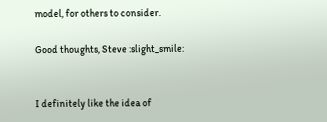model, for others to consider.

Good thoughts, Steve :slight_smile:


I definitely like the idea of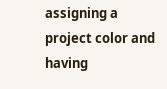assigning a project color and having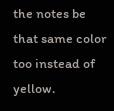the notes be that same color too instead of yellow.